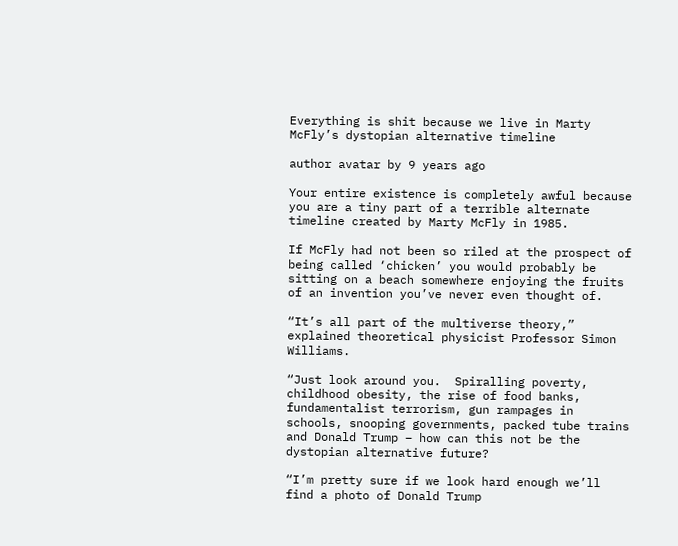Everything is shit because we live in Marty McFly’s dystopian alternative timeline

author avatar by 9 years ago

Your entire existence is completely awful because you are a tiny part of a terrible alternate timeline created by Marty McFly in 1985.

If McFly had not been so riled at the prospect of being called ‘chicken’ you would probably be sitting on a beach somewhere enjoying the fruits of an invention you’ve never even thought of.

“It’s all part of the multiverse theory,” explained theoretical physicist Professor Simon Williams.

“Just look around you.  Spiralling poverty, childhood obesity, the rise of food banks, fundamentalist terrorism, gun rampages in schools, snooping governments, packed tube trains and Donald Trump – how can this not be the dystopian alternative future?

“I’m pretty sure if we look hard enough we’ll find a photo of Donald Trump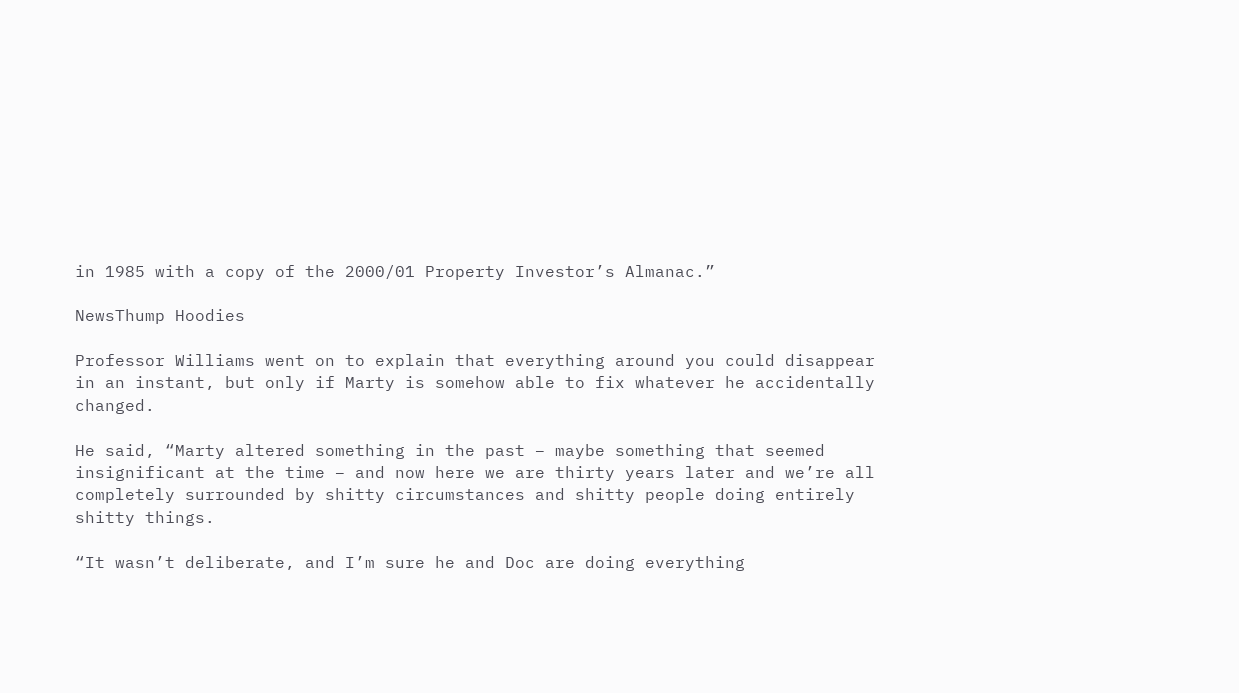in 1985 with a copy of the 2000/01 Property Investor’s Almanac.”

NewsThump Hoodies

Professor Williams went on to explain that everything around you could disappear in an instant, but only if Marty is somehow able to fix whatever he accidentally changed.

He said, “Marty altered something in the past – maybe something that seemed insignificant at the time – and now here we are thirty years later and we’re all completely surrounded by shitty circumstances and shitty people doing entirely shitty things.

“It wasn’t deliberate, and I’m sure he and Doc are doing everything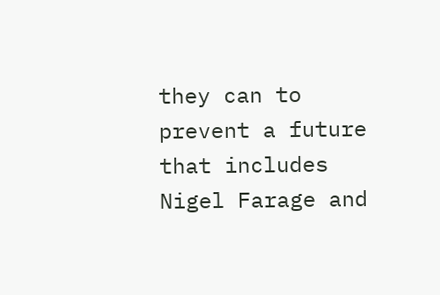they can to prevent a future that includes Nigel Farage and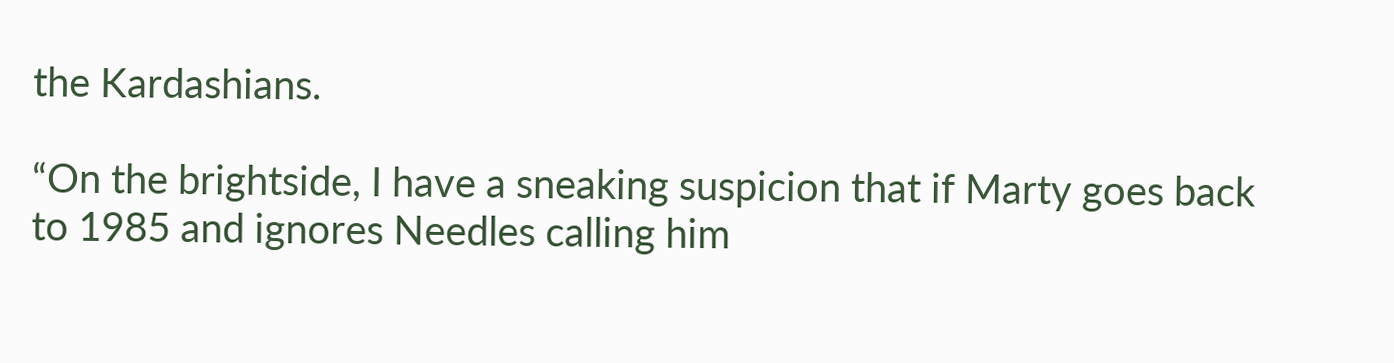the Kardashians.

“On the brightside, I have a sneaking suspicion that if Marty goes back to 1985 and ignores Needles calling him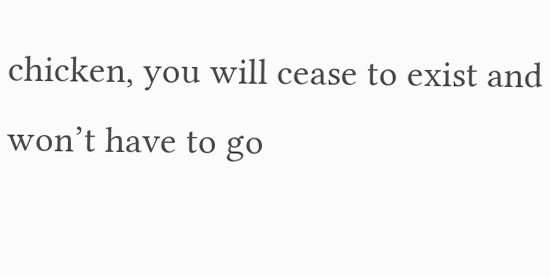chicken, you will cease to exist and won’t have to go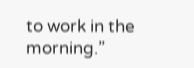to work in the morning.”